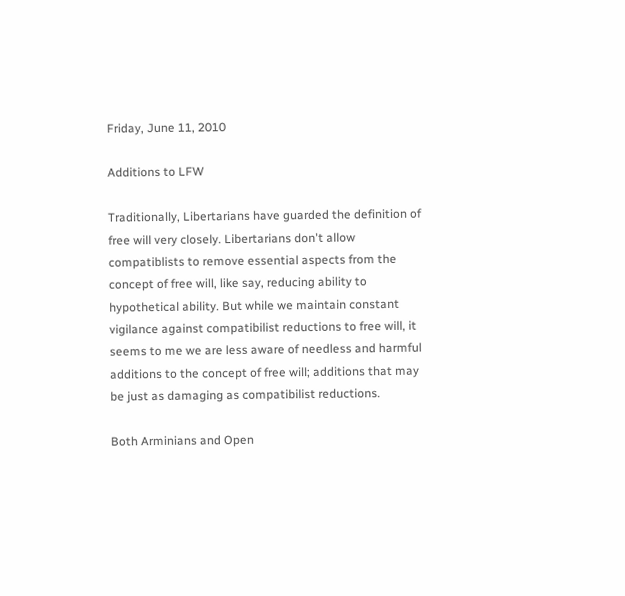Friday, June 11, 2010

Additions to LFW

Traditionally, Libertarians have guarded the definition of free will very closely. Libertarians don't allow compatiblists to remove essential aspects from the concept of free will, like say, reducing ability to hypothetical ability. But while we maintain constant vigilance against compatibilist reductions to free will, it seems to me we are less aware of needless and harmful additions to the concept of free will; additions that may be just as damaging as compatibilist reductions.

Both Arminians and Open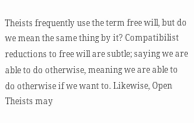Theists frequently use the term free will, but do we mean the same thing by it? Compatibilist reductions to free will are subtle; saying we are able to do otherwise, meaning we are able to do otherwise if we want to. Likewise, Open Theists may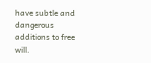have subtle and dangerous additions to free will.